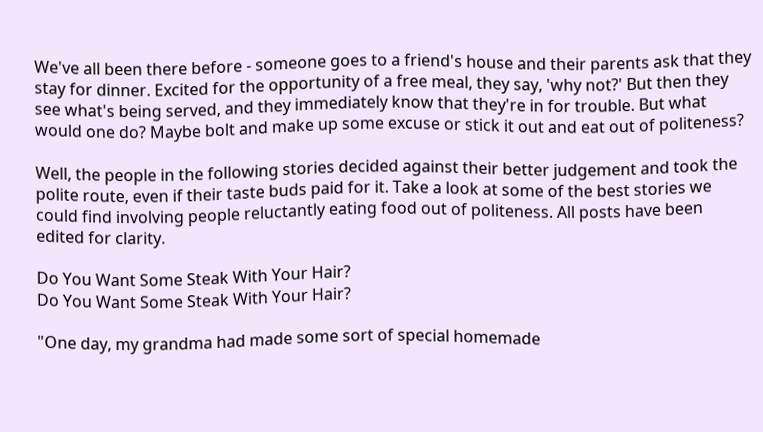We've all been there before - someone goes to a friend's house and their parents ask that they stay for dinner. Excited for the opportunity of a free meal, they say, 'why not?' But then they see what's being served, and they immediately know that they're in for trouble. But what would one do? Maybe bolt and make up some excuse or stick it out and eat out of politeness?

Well, the people in the following stories decided against their better judgement and took the polite route, even if their taste buds paid for it. Take a look at some of the best stories we could find involving people reluctantly eating food out of politeness. All posts have been edited for clarity.

Do You Want Some Steak With Your Hair?
Do You Want Some Steak With Your Hair?

"One day, my grandma had made some sort of special homemade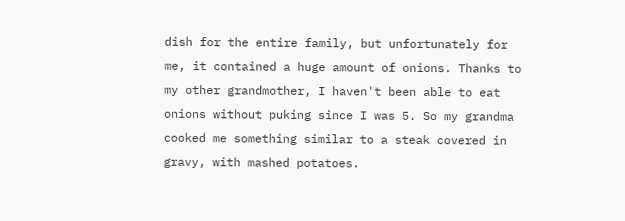dish for the entire family, but unfortunately for me, it contained a huge amount of onions. Thanks to my other grandmother, I haven't been able to eat onions without puking since I was 5. So my grandma cooked me something similar to a steak covered in gravy, with mashed potatoes.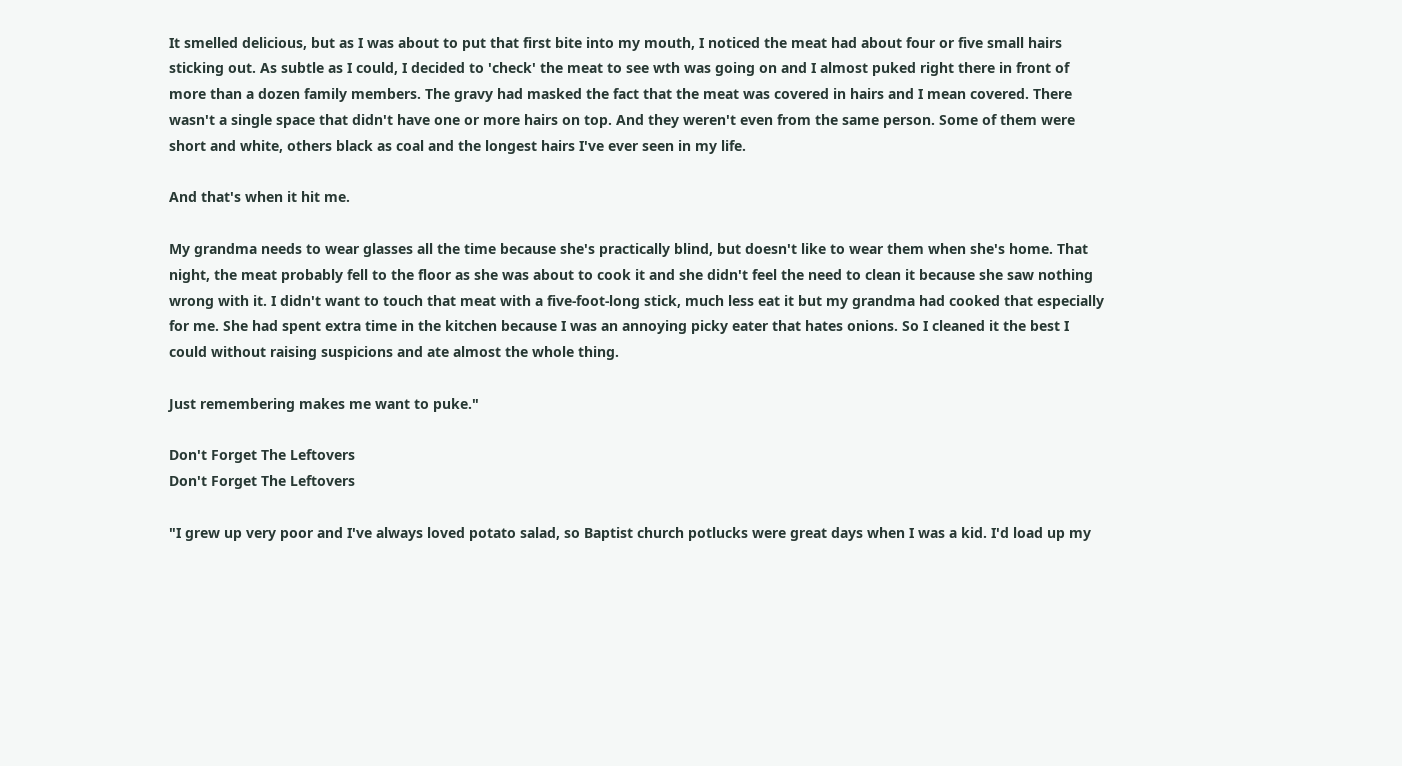It smelled delicious, but as I was about to put that first bite into my mouth, I noticed the meat had about four or five small hairs sticking out. As subtle as I could, I decided to 'check' the meat to see wth was going on and I almost puked right there in front of more than a dozen family members. The gravy had masked the fact that the meat was covered in hairs and I mean covered. There wasn't a single space that didn't have one or more hairs on top. And they weren't even from the same person. Some of them were short and white, others black as coal and the longest hairs I've ever seen in my life.

And that's when it hit me.

My grandma needs to wear glasses all the time because she's practically blind, but doesn't like to wear them when she's home. That night, the meat probably fell to the floor as she was about to cook it and she didn't feel the need to clean it because she saw nothing wrong with it. I didn't want to touch that meat with a five-foot-long stick, much less eat it but my grandma had cooked that especially for me. She had spent extra time in the kitchen because I was an annoying picky eater that hates onions. So I cleaned it the best I could without raising suspicions and ate almost the whole thing.

Just remembering makes me want to puke."

Don't Forget The Leftovers
Don't Forget The Leftovers

"I grew up very poor and I've always loved potato salad, so Baptist church potlucks were great days when I was a kid. I'd load up my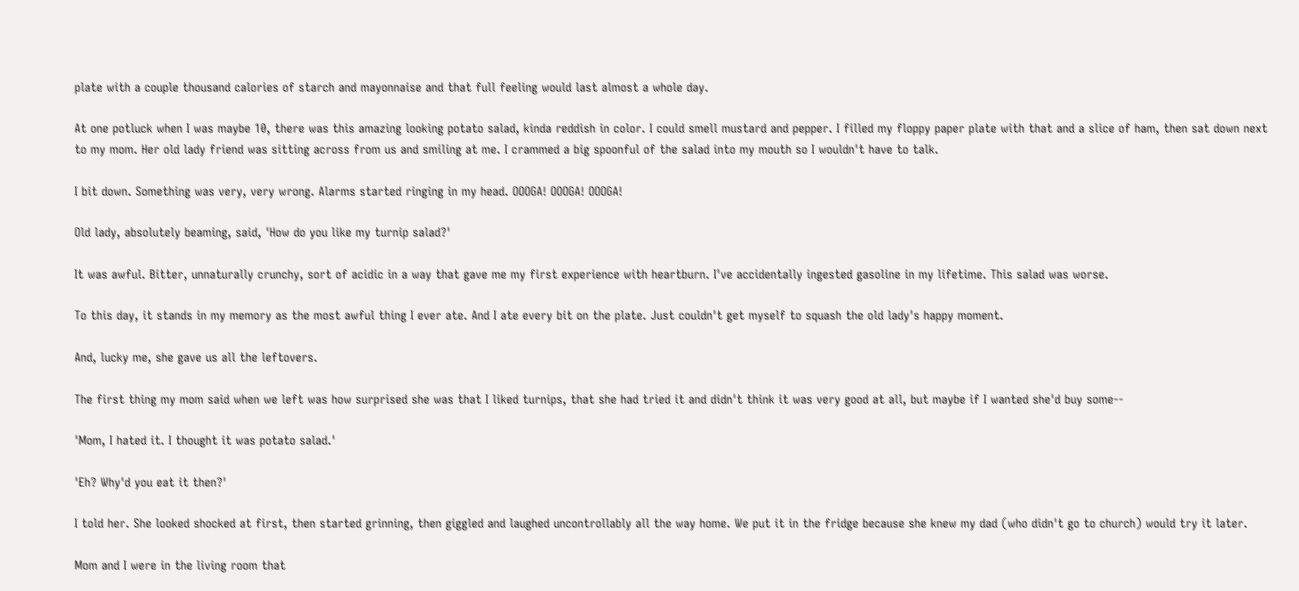plate with a couple thousand calories of starch and mayonnaise and that full feeling would last almost a whole day.

At one potluck when I was maybe 10, there was this amazing looking potato salad, kinda reddish in color. I could smell mustard and pepper. I filled my floppy paper plate with that and a slice of ham, then sat down next to my mom. Her old lady friend was sitting across from us and smiling at me. I crammed a big spoonful of the salad into my mouth so I wouldn't have to talk.

I bit down. Something was very, very wrong. Alarms started ringing in my head. OOOGA! OOOGA! OOOGA!

Old lady, absolutely beaming, said, 'How do you like my turnip salad?'

It was awful. Bitter, unnaturally crunchy, sort of acidic in a way that gave me my first experience with heartburn. I've accidentally ingested gasoline in my lifetime. This salad was worse.

To this day, it stands in my memory as the most awful thing I ever ate. And I ate every bit on the plate. Just couldn't get myself to squash the old lady's happy moment.

And, lucky me, she gave us all the leftovers.

The first thing my mom said when we left was how surprised she was that I liked turnips, that she had tried it and didn't think it was very good at all, but maybe if I wanted she'd buy some--

'Mom, I hated it. I thought it was potato salad.'

'Eh? Why'd you eat it then?'

I told her. She looked shocked at first, then started grinning, then giggled and laughed uncontrollably all the way home. We put it in the fridge because she knew my dad (who didn't go to church) would try it later.

Mom and I were in the living room that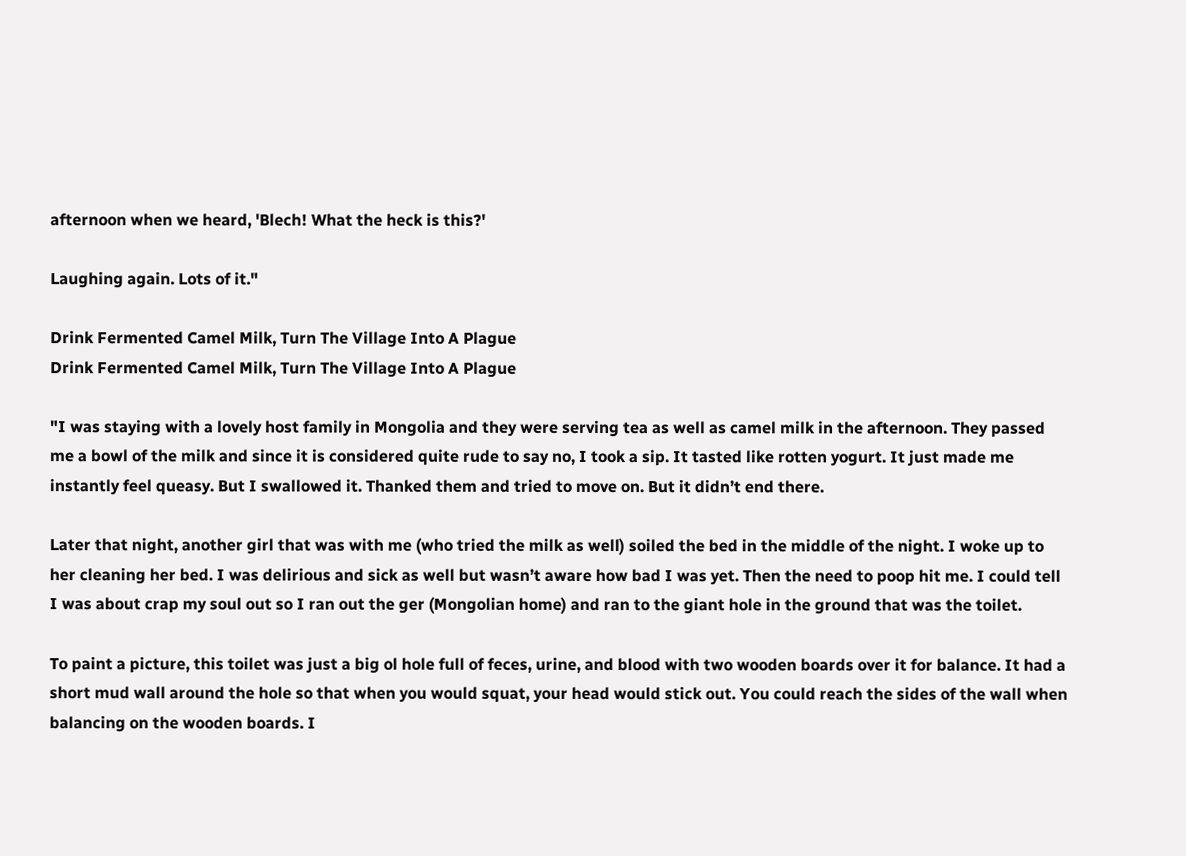afternoon when we heard, 'Blech! What the heck is this?'

Laughing again. Lots of it."

Drink Fermented Camel Milk, Turn The Village Into A Plague
Drink Fermented Camel Milk, Turn The Village Into A Plague

"I was staying with a lovely host family in Mongolia and they were serving tea as well as camel milk in the afternoon. They passed me a bowl of the milk and since it is considered quite rude to say no, I took a sip. It tasted like rotten yogurt. It just made me instantly feel queasy. But I swallowed it. Thanked them and tried to move on. But it didn’t end there.

Later that night, another girl that was with me (who tried the milk as well) soiled the bed in the middle of the night. I woke up to her cleaning her bed. I was delirious and sick as well but wasn’t aware how bad I was yet. Then the need to poop hit me. I could tell I was about crap my soul out so I ran out the ger (Mongolian home) and ran to the giant hole in the ground that was the toilet.

To paint a picture, this toilet was just a big ol hole full of feces, urine, and blood with two wooden boards over it for balance. It had a short mud wall around the hole so that when you would squat, your head would stick out. You could reach the sides of the wall when balancing on the wooden boards. I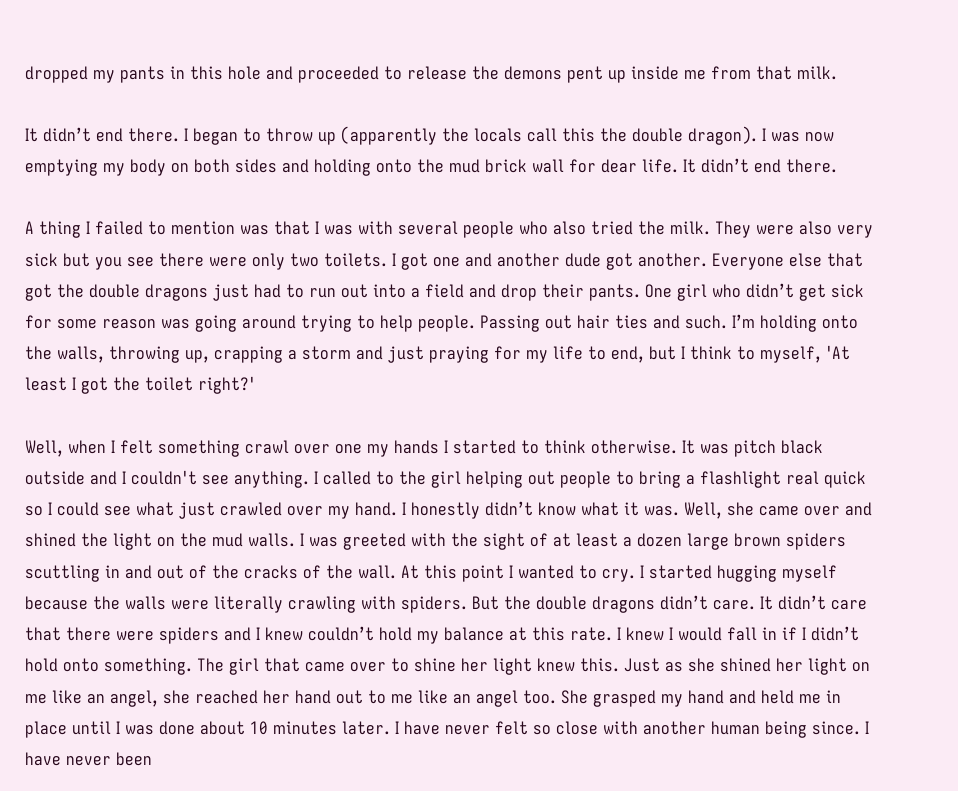dropped my pants in this hole and proceeded to release the demons pent up inside me from that milk.

It didn’t end there. I began to throw up (apparently the locals call this the double dragon). I was now emptying my body on both sides and holding onto the mud brick wall for dear life. It didn’t end there.

A thing I failed to mention was that I was with several people who also tried the milk. They were also very sick but you see there were only two toilets. I got one and another dude got another. Everyone else that got the double dragons just had to run out into a field and drop their pants. One girl who didn’t get sick for some reason was going around trying to help people. Passing out hair ties and such. I’m holding onto the walls, throwing up, crapping a storm and just praying for my life to end, but I think to myself, 'At least I got the toilet right?'

Well, when I felt something crawl over one my hands I started to think otherwise. It was pitch black outside and I couldn't see anything. I called to the girl helping out people to bring a flashlight real quick so I could see what just crawled over my hand. I honestly didn’t know what it was. Well, she came over and shined the light on the mud walls. I was greeted with the sight of at least a dozen large brown spiders scuttling in and out of the cracks of the wall. At this point I wanted to cry. I started hugging myself because the walls were literally crawling with spiders. But the double dragons didn’t care. It didn’t care that there were spiders and I knew couldn’t hold my balance at this rate. I knew I would fall in if I didn’t hold onto something. The girl that came over to shine her light knew this. Just as she shined her light on me like an angel, she reached her hand out to me like an angel too. She grasped my hand and held me in place until I was done about 10 minutes later. I have never felt so close with another human being since. I have never been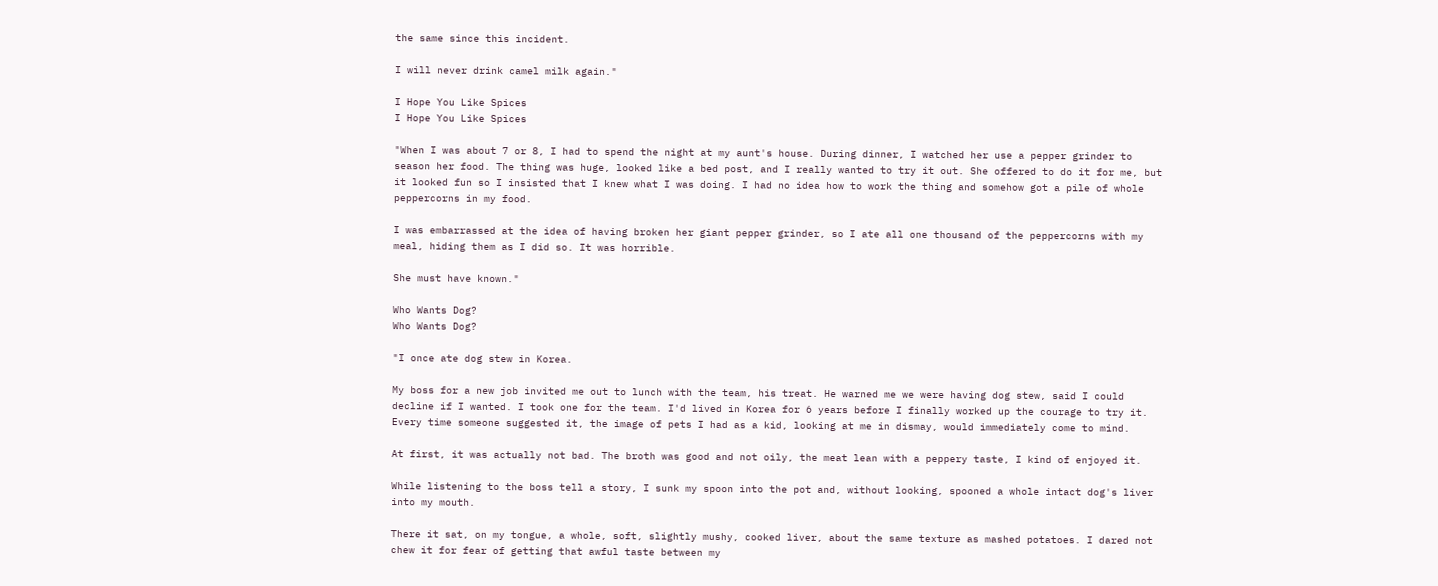the same since this incident.

I will never drink camel milk again."

I Hope You Like Spices
I Hope You Like Spices

"When I was about 7 or 8, I had to spend the night at my aunt's house. During dinner, I watched her use a pepper grinder to season her food. The thing was huge, looked like a bed post, and I really wanted to try it out. She offered to do it for me, but it looked fun so I insisted that I knew what I was doing. I had no idea how to work the thing and somehow got a pile of whole peppercorns in my food.

I was embarrassed at the idea of having broken her giant pepper grinder, so I ate all one thousand of the peppercorns with my meal, hiding them as I did so. It was horrible.

She must have known."

Who Wants Dog?
Who Wants Dog?

"I once ate dog stew in Korea.

My boss for a new job invited me out to lunch with the team, his treat. He warned me we were having dog stew, said I could decline if I wanted. I took one for the team. I'd lived in Korea for 6 years before I finally worked up the courage to try it. Every time someone suggested it, the image of pets I had as a kid, looking at me in dismay, would immediately come to mind.

At first, it was actually not bad. The broth was good and not oily, the meat lean with a peppery taste, I kind of enjoyed it.

While listening to the boss tell a story, I sunk my spoon into the pot and, without looking, spooned a whole intact dog's liver into my mouth.

There it sat, on my tongue, a whole, soft, slightly mushy, cooked liver, about the same texture as mashed potatoes. I dared not chew it for fear of getting that awful taste between my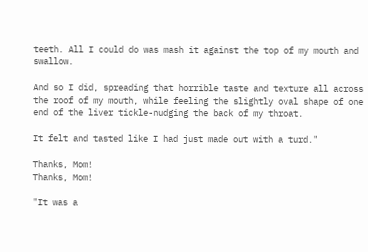teeth. All I could do was mash it against the top of my mouth and swallow.

And so I did, spreading that horrible taste and texture all across the roof of my mouth, while feeling the slightly oval shape of one end of the liver tickle-nudging the back of my throat.

It felt and tasted like I had just made out with a turd."

Thanks, Mom!
Thanks, Mom!

"It was a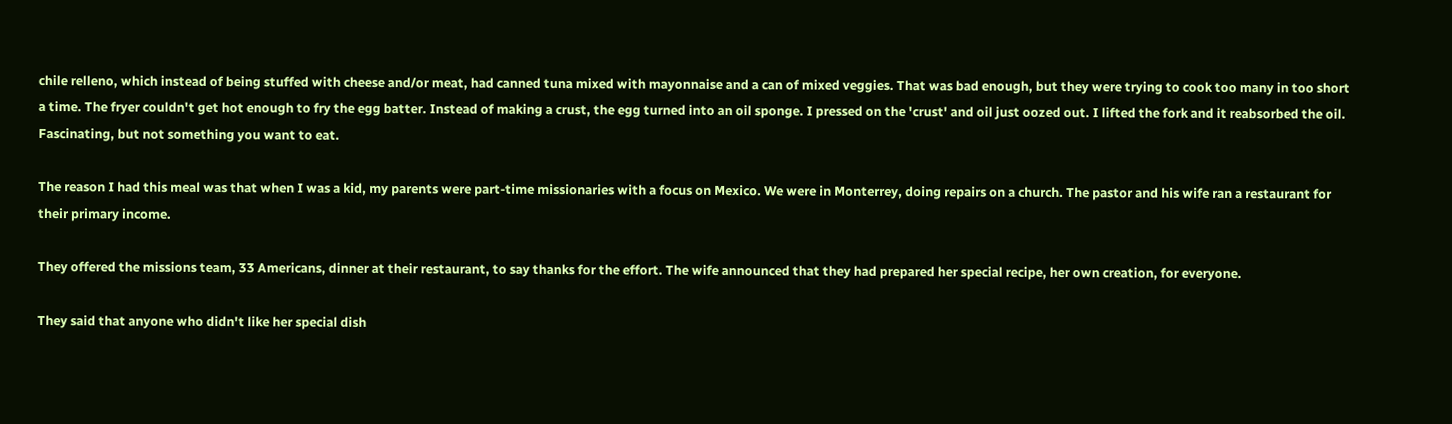chile relleno, which instead of being stuffed with cheese and/or meat, had canned tuna mixed with mayonnaise and a can of mixed veggies. That was bad enough, but they were trying to cook too many in too short a time. The fryer couldn't get hot enough to fry the egg batter. Instead of making a crust, the egg turned into an oil sponge. I pressed on the 'crust' and oil just oozed out. I lifted the fork and it reabsorbed the oil. Fascinating, but not something you want to eat.

The reason I had this meal was that when I was a kid, my parents were part-time missionaries with a focus on Mexico. We were in Monterrey, doing repairs on a church. The pastor and his wife ran a restaurant for their primary income.

They offered the missions team, 33 Americans, dinner at their restaurant, to say thanks for the effort. The wife announced that they had prepared her special recipe, her own creation, for everyone.

They said that anyone who didn't like her special dish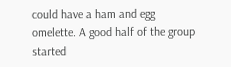could have a ham and egg omelette. A good half of the group started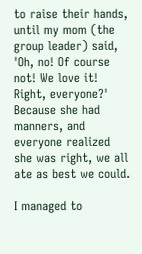to raise their hands, until my mom (the group leader) said, 'Oh, no! Of course not! We love it! Right, everyone?' Because she had manners, and everyone realized she was right, we all ate as best we could.

I managed to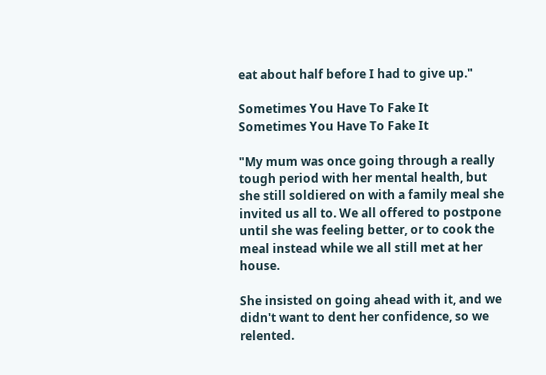eat about half before I had to give up."

Sometimes You Have To Fake It
Sometimes You Have To Fake It

"My mum was once going through a really tough period with her mental health, but she still soldiered on with a family meal she invited us all to. We all offered to postpone until she was feeling better, or to cook the meal instead while we all still met at her house.

She insisted on going ahead with it, and we didn't want to dent her confidence, so we relented.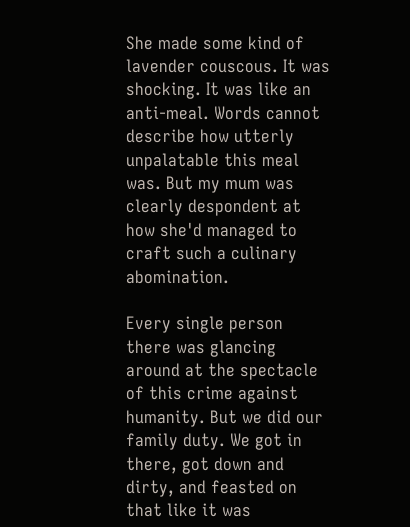She made some kind of lavender couscous. It was shocking. It was like an anti-meal. Words cannot describe how utterly unpalatable this meal was. But my mum was clearly despondent at how she'd managed to craft such a culinary abomination.

Every single person there was glancing around at the spectacle of this crime against humanity. But we did our family duty. We got in there, got down and dirty, and feasted on that like it was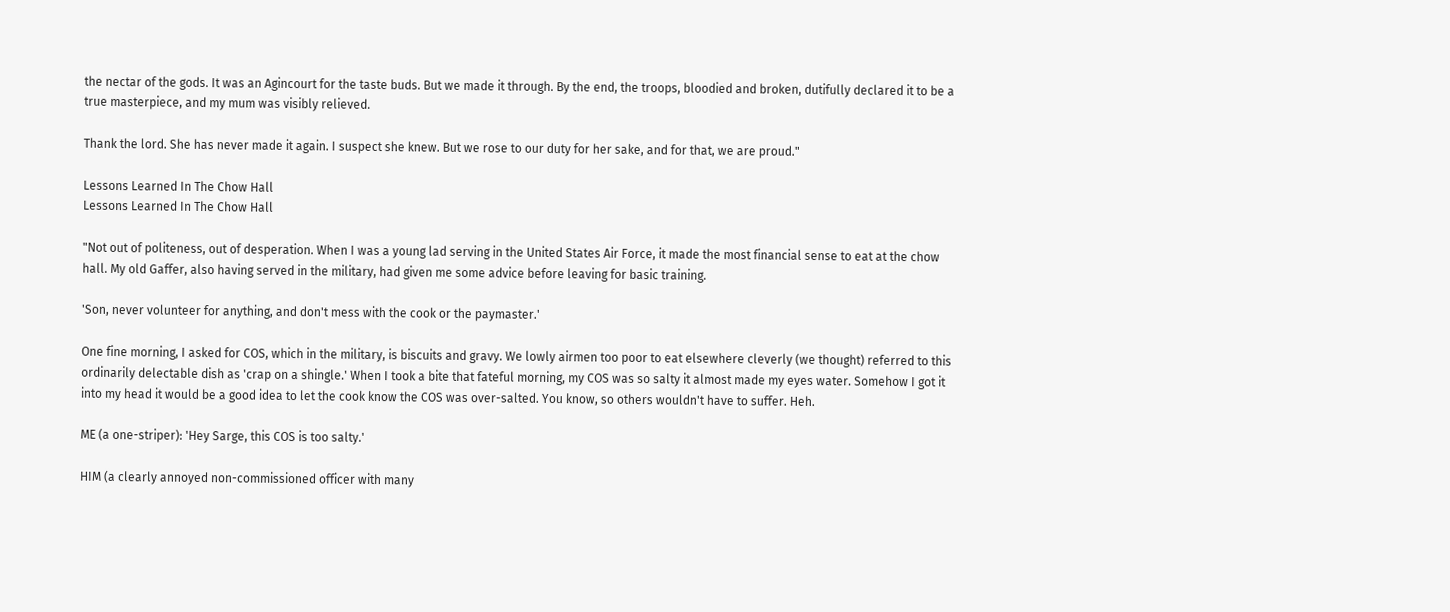the nectar of the gods. It was an Agincourt for the taste buds. But we made it through. By the end, the troops, bloodied and broken, dutifully declared it to be a true masterpiece, and my mum was visibly relieved.

Thank the lord. She has never made it again. I suspect she knew. But we rose to our duty for her sake, and for that, we are proud."

Lessons Learned In The Chow Hall
Lessons Learned In The Chow Hall

"Not out of politeness, out of desperation. When I was a young lad serving in the United States Air Force, it made the most financial sense to eat at the chow hall. My old Gaffer, also having served in the military, had given me some advice before leaving for basic training.

'Son, never volunteer for anything, and don't mess with the cook or the paymaster.'

One fine morning, I asked for COS, which in the military, is biscuits and gravy. We lowly airmen too poor to eat elsewhere cleverly (we thought) referred to this ordinarily delectable dish as 'crap on a shingle.' When I took a bite that fateful morning, my COS was so salty it almost made my eyes water. Somehow I got it into my head it would be a good idea to let the cook know the COS was over-salted. You know, so others wouldn't have to suffer. Heh.

ME (a one-striper): 'Hey Sarge, this COS is too salty.'

HIM (a clearly annoyed non-commissioned officer with many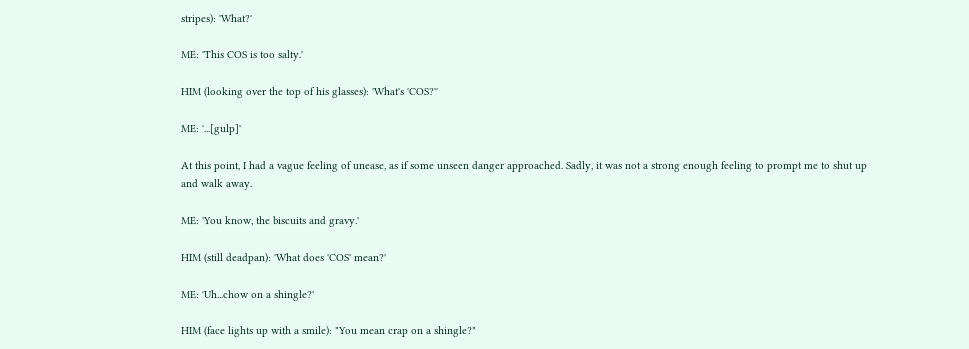stripes): 'What?'

ME: 'This COS is too salty.'

HIM (looking over the top of his glasses): 'What's 'COS?''

ME: '...[gulp]'

At this point, I had a vague feeling of unease, as if some unseen danger approached. Sadly, it was not a strong enough feeling to prompt me to shut up and walk away.

ME: 'You know, the biscuits and gravy.'

HIM (still deadpan): 'What does 'COS' mean?'

ME: 'Uh...chow on a shingle?'

HIM (face lights up with a smile): "You mean crap on a shingle?"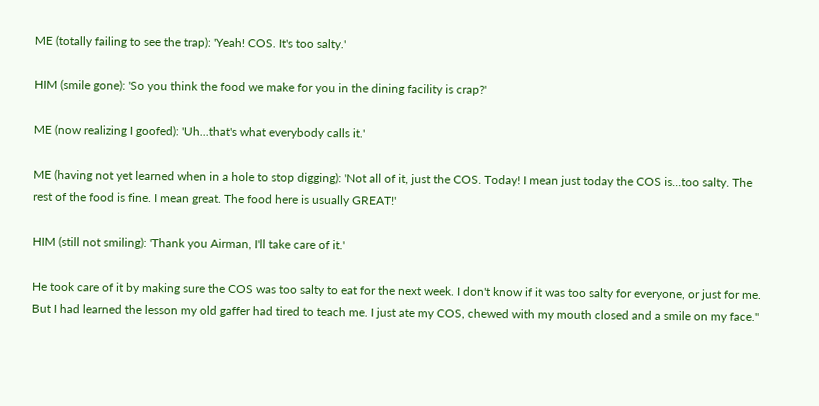ME (totally failing to see the trap): 'Yeah! COS. It's too salty.'

HIM (smile gone): 'So you think the food we make for you in the dining facility is crap?'

ME (now realizing I goofed): 'Uh...that's what everybody calls it.'

ME (having not yet learned when in a hole to stop digging): 'Not all of it, just the COS. Today! I mean just today the COS is...too salty. The rest of the food is fine. I mean great. The food here is usually GREAT!'

HIM (still not smiling): 'Thank you Airman, I'll take care of it.'

He took care of it by making sure the COS was too salty to eat for the next week. I don't know if it was too salty for everyone, or just for me. But I had learned the lesson my old gaffer had tired to teach me. I just ate my COS, chewed with my mouth closed and a smile on my face."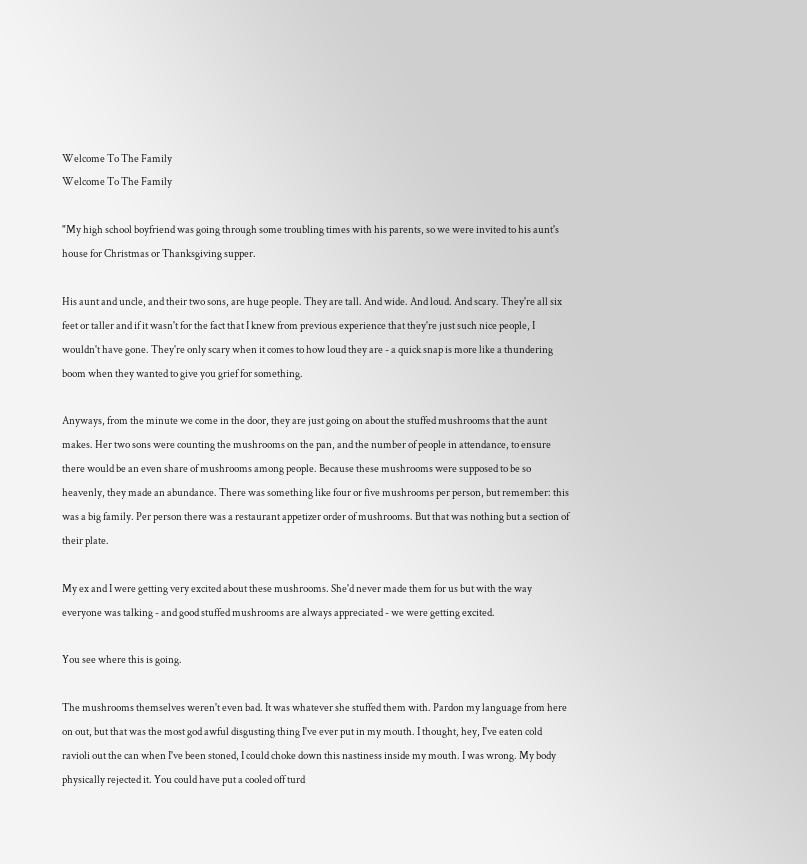Welcome To The Family
Welcome To The Family

"My high school boyfriend was going through some troubling times with his parents, so we were invited to his aunt's house for Christmas or Thanksgiving supper.

His aunt and uncle, and their two sons, are huge people. They are tall. And wide. And loud. And scary. They're all six feet or taller and if it wasn't for the fact that I knew from previous experience that they're just such nice people, I wouldn't have gone. They're only scary when it comes to how loud they are - a quick snap is more like a thundering boom when they wanted to give you grief for something.

Anyways, from the minute we come in the door, they are just going on about the stuffed mushrooms that the aunt makes. Her two sons were counting the mushrooms on the pan, and the number of people in attendance, to ensure there would be an even share of mushrooms among people. Because these mushrooms were supposed to be so heavenly, they made an abundance. There was something like four or five mushrooms per person, but remember: this was a big family. Per person there was a restaurant appetizer order of mushrooms. But that was nothing but a section of their plate.

My ex and I were getting very excited about these mushrooms. She'd never made them for us but with the way everyone was talking - and good stuffed mushrooms are always appreciated - we were getting excited.

You see where this is going.

The mushrooms themselves weren't even bad. It was whatever she stuffed them with. Pardon my language from here on out, but that was the most god awful disgusting thing I've ever put in my mouth. I thought, hey, I've eaten cold ravioli out the can when I've been stoned, I could choke down this nastiness inside my mouth. I was wrong. My body physically rejected it. You could have put a cooled off turd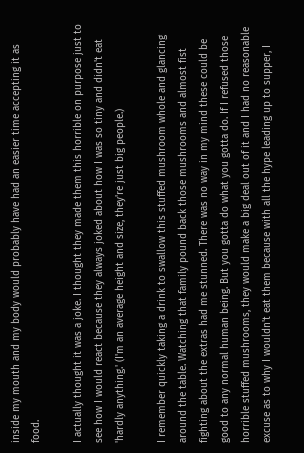inside my mouth and my body would probably have had an easier time accepting it as food.

I actually thought it was a joke. I thought they made them this horrible on purpose just to see how I would react because they always joked about how I was so tiny and didn't eat 'hardly anything.' (I'm an average height and size, they're just big people.)

I remember quickly taking a drink to swallow this stuffed mushroom whole and glancing around the table. Watching that family pound back those mushrooms and almost fist fighting about the extras had me stunned. There was no way in my mind these could be good to any normal human being. But you gotta do what you gotta do. If I refused those horrible stuffed mushrooms, they would make a big deal out of it and I had no reasonable excuse as to why I wouldn't eat them because with all the hype leading up to supper, I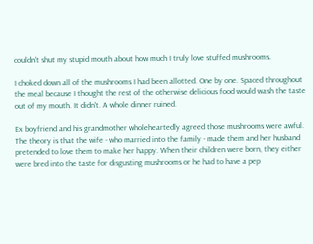couldn't shut my stupid mouth about how much I truly love stuffed mushrooms.

I choked down all of the mushrooms I had been allotted. One by one. Spaced throughout the meal because I thought the rest of the otherwise delicious food would wash the taste out of my mouth. It didn't. A whole dinner ruined.

Ex boyfriend and his grandmother wholeheartedly agreed those mushrooms were awful. The theory is that the wife - who married into the family - made them and her husband pretended to love them to make her happy. When their children were born, they either were bred into the taste for disgusting mushrooms or he had to have a pep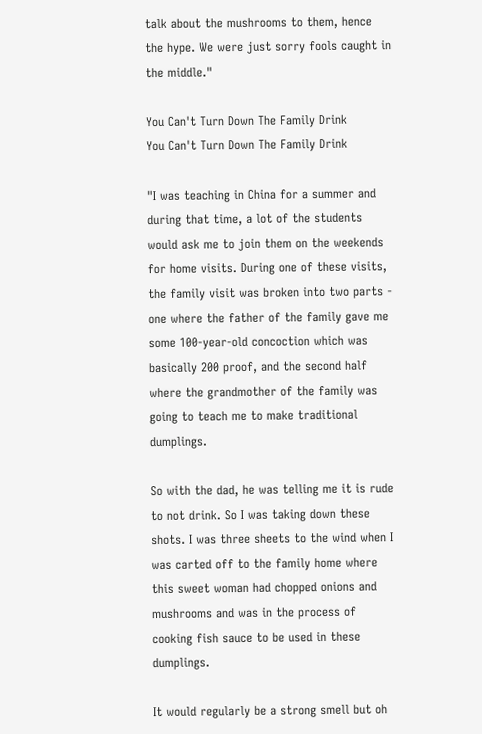talk about the mushrooms to them, hence the hype. We were just sorry fools caught in the middle."

You Can't Turn Down The Family Drink
You Can't Turn Down The Family Drink

"I was teaching in China for a summer and during that time, a lot of the students would ask me to join them on the weekends for home visits. During one of these visits, the family visit was broken into two parts - one where the father of the family gave me some 100-year-old concoction which was basically 200 proof, and the second half where the grandmother of the family was going to teach me to make traditional dumplings.

So with the dad, he was telling me it is rude to not drink. So I was taking down these shots. I was three sheets to the wind when I was carted off to the family home where this sweet woman had chopped onions and mushrooms and was in the process of cooking fish sauce to be used in these dumplings.

It would regularly be a strong smell but oh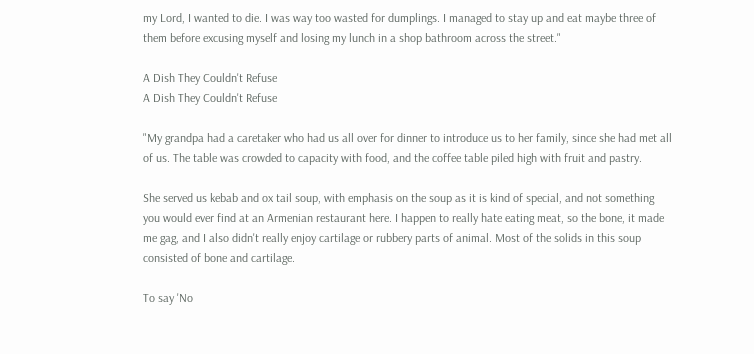my Lord, I wanted to die. I was way too wasted for dumplings. I managed to stay up and eat maybe three of them before excusing myself and losing my lunch in a shop bathroom across the street."

A Dish They Couldn't Refuse
A Dish They Couldn't Refuse

"My grandpa had a caretaker who had us all over for dinner to introduce us to her family, since she had met all of us. The table was crowded to capacity with food, and the coffee table piled high with fruit and pastry.

She served us kebab and ox tail soup, with emphasis on the soup as it is kind of special, and not something you would ever find at an Armenian restaurant here. I happen to really hate eating meat, so the bone, it made me gag, and I also didn't really enjoy cartilage or rubbery parts of animal. Most of the solids in this soup consisted of bone and cartilage.

To say 'No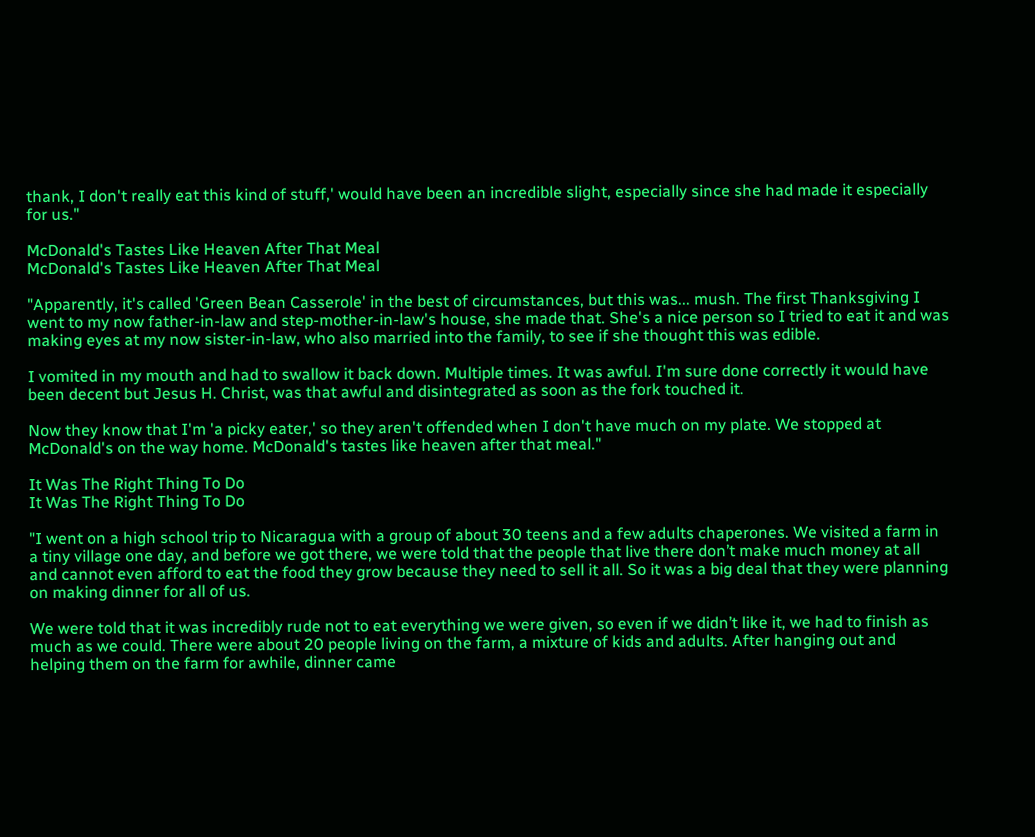thank, I don't really eat this kind of stuff,' would have been an incredible slight, especially since she had made it especially for us."

McDonald's Tastes Like Heaven After That Meal
McDonald's Tastes Like Heaven After That Meal

"Apparently, it's called 'Green Bean Casserole' in the best of circumstances, but this was... mush. The first Thanksgiving I went to my now father-in-law and step-mother-in-law's house, she made that. She's a nice person so I tried to eat it and was making eyes at my now sister-in-law, who also married into the family, to see if she thought this was edible.

I vomited in my mouth and had to swallow it back down. Multiple times. It was awful. I'm sure done correctly it would have been decent but Jesus H. Christ, was that awful and disintegrated as soon as the fork touched it.

Now they know that I'm 'a picky eater,' so they aren't offended when I don't have much on my plate. We stopped at McDonald's on the way home. McDonald's tastes like heaven after that meal."

It Was The Right Thing To Do
It Was The Right Thing To Do

"I went on a high school trip to Nicaragua with a group of about 30 teens and a few adults chaperones. We visited a farm in a tiny village one day, and before we got there, we were told that the people that live there don’t make much money at all and cannot even afford to eat the food they grow because they need to sell it all. So it was a big deal that they were planning on making dinner for all of us.

We were told that it was incredibly rude not to eat everything we were given, so even if we didn’t like it, we had to finish as much as we could. There were about 20 people living on the farm, a mixture of kids and adults. After hanging out and helping them on the farm for awhile, dinner came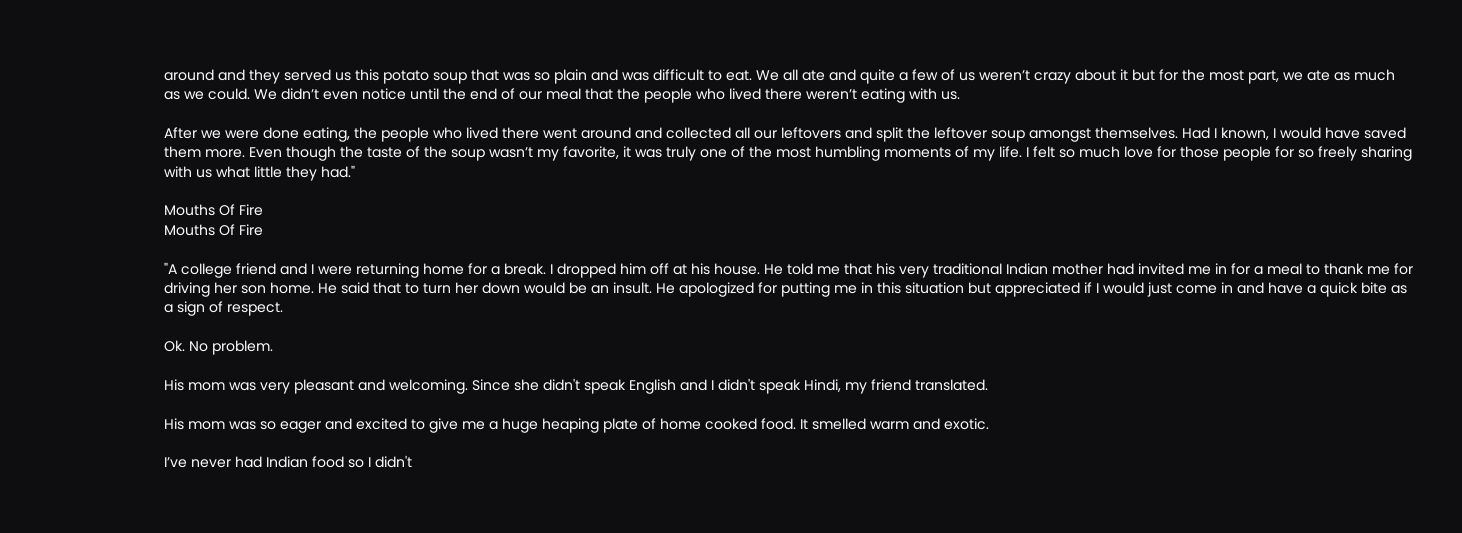around and they served us this potato soup that was so plain and was difficult to eat. We all ate and quite a few of us weren’t crazy about it but for the most part, we ate as much as we could. We didn’t even notice until the end of our meal that the people who lived there weren’t eating with us.

After we were done eating, the people who lived there went around and collected all our leftovers and split the leftover soup amongst themselves. Had I known, I would have saved them more. Even though the taste of the soup wasn’t my favorite, it was truly one of the most humbling moments of my life. I felt so much love for those people for so freely sharing with us what little they had."

Mouths Of Fire
Mouths Of Fire

"A college friend and I were returning home for a break. I dropped him off at his house. He told me that his very traditional Indian mother had invited me in for a meal to thank me for driving her son home. He said that to turn her down would be an insult. He apologized for putting me in this situation but appreciated if I would just come in and have a quick bite as a sign of respect.

Ok. No problem.

His mom was very pleasant and welcoming. Since she didn't speak English and I didn't speak Hindi, my friend translated.

His mom was so eager and excited to give me a huge heaping plate of home cooked food. It smelled warm and exotic.

I’ve never had Indian food so I didn't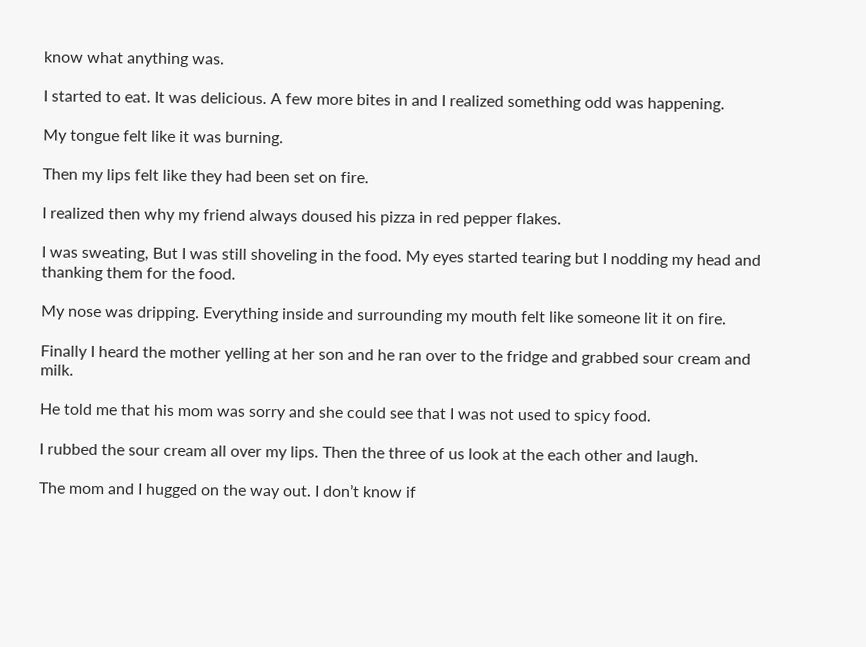know what anything was.

I started to eat. It was delicious. A few more bites in and I realized something odd was happening.

My tongue felt like it was burning.

Then my lips felt like they had been set on fire.

I realized then why my friend always doused his pizza in red pepper flakes.

I was sweating, But I was still shoveling in the food. My eyes started tearing but I nodding my head and thanking them for the food.

My nose was dripping. Everything inside and surrounding my mouth felt like someone lit it on fire.

Finally I heard the mother yelling at her son and he ran over to the fridge and grabbed sour cream and milk.

He told me that his mom was sorry and she could see that I was not used to spicy food.

I rubbed the sour cream all over my lips. Then the three of us look at the each other and laugh.

The mom and I hugged on the way out. I don’t know if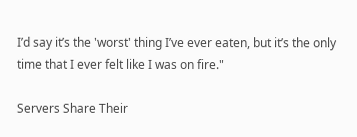I’d say it’s the 'worst' thing I’ve ever eaten, but it’s the only time that I ever felt like I was on fire."

Servers Share Their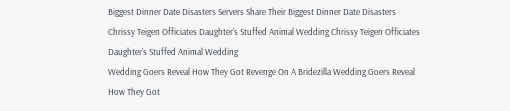Biggest Dinner Date Disasters Servers Share Their Biggest Dinner Date Disasters
Chrissy Teigen Officiates Daughter's Stuffed Animal Wedding Chrissy Teigen Officiates Daughter's Stuffed Animal Wedding
Wedding Goers Reveal How They Got Revenge On A Bridezilla Wedding Goers Reveal How They Got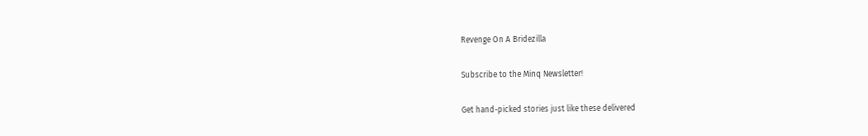Revenge On A Bridezilla

Subscribe to the Minq Newsletter!

Get hand-picked stories just like these delivered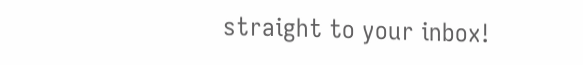straight to your inbox!